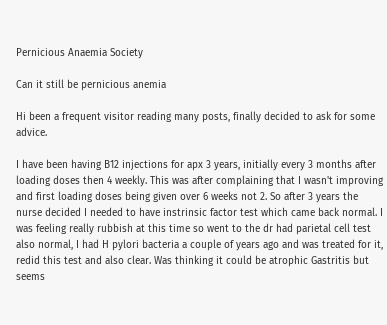Pernicious Anaemia Society

Can it still be pernicious anemia

Hi been a frequent visitor reading many posts, finally decided to ask for some advice.

I have been having B12 injections for apx 3 years, initially every 3 months after loading doses then 4 weekly. This was after complaining that I wasn't improving and first loading doses being given over 6 weeks not 2. So after 3 years the nurse decided I needed to have instrinsic factor test which came back normal. I was feeling really rubbish at this time so went to the dr had parietal cell test also normal, I had H pylori bacteria a couple of years ago and was treated for it, redid this test and also clear. Was thinking it could be atrophic Gastritis but seems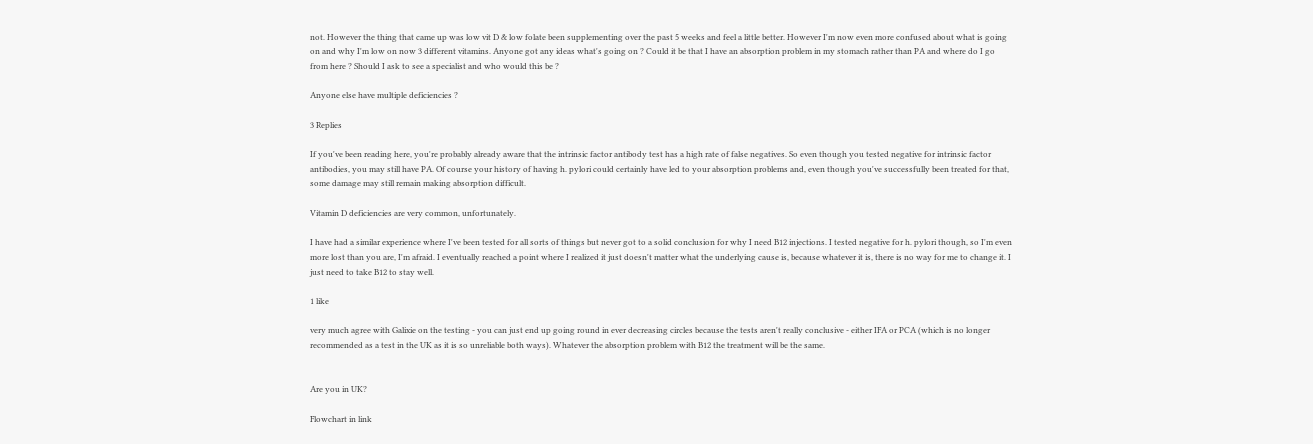not. However the thing that came up was low vit D & low folate been supplementing over the past 5 weeks and feel a little better. However I'm now even more confused about what is going on and why I'm low on now 3 different vitamins. Anyone got any ideas what's going on ? Could it be that I have an absorption problem in my stomach rather than PA and where do I go from here ? Should I ask to see a specialist and who would this be ?

Anyone else have multiple deficiencies ?

3 Replies

If you've been reading here, you're probably already aware that the intrinsic factor antibody test has a high rate of false negatives. So even though you tested negative for intrinsic factor antibodies, you may still have PA. Of course your history of having h. pylori could certainly have led to your absorption problems and, even though you've successfully been treated for that, some damage may still remain making absorption difficult.

Vitamin D deficiencies are very common, unfortunately.

I have had a similar experience where I've been tested for all sorts of things but never got to a solid conclusion for why I need B12 injections. I tested negative for h. pylori though, so I'm even more lost than you are, I'm afraid. I eventually reached a point where I realized it just doesn't matter what the underlying cause is, because whatever it is, there is no way for me to change it. I just need to take B12 to stay well.

1 like

very much agree with Galixie on the testing - you can just end up going round in ever decreasing circles because the tests aren't really conclusive - either IFA or PCA (which is no longer recommended as a test in the UK as it is so unreliable both ways). Whatever the absorption problem with B12 the treatment will be the same.


Are you in UK?

Flowchart in link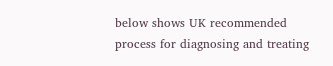below shows UK recommended process for diagnosing and treating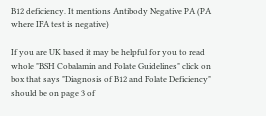B12 deficiency. It mentions Antibody Negative PA (PA where IFA test is negative)

If you are UK based it may be helpful for you to read whole "BSH Cobalamin and Folate Guidelines" click on box that says "Diagnosis of B12 and Folate Deficiency" should be on page 3 of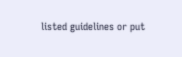listed guidelines or put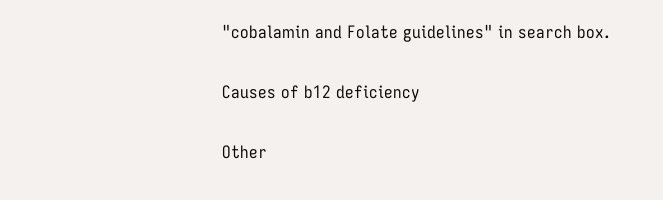"cobalamin and Folate guidelines" in search box.

Causes of b12 deficiency

Other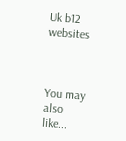Uk b12 websites



You may also like...